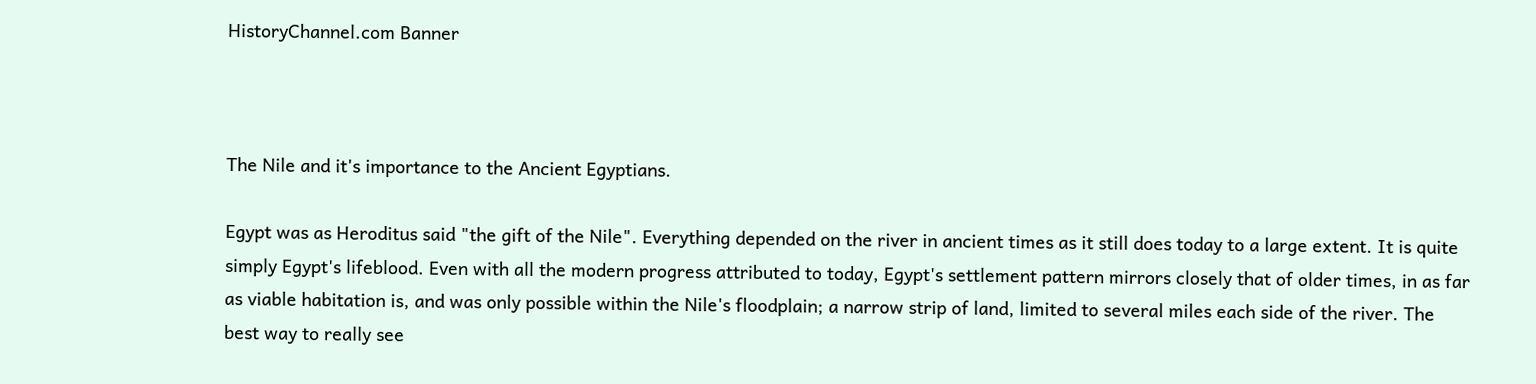HistoryChannel.com Banner



The Nile and it's importance to the Ancient Egyptians.

Egypt was as Heroditus said "the gift of the Nile". Everything depended on the river in ancient times as it still does today to a large extent. It is quite simply Egypt's lifeblood. Even with all the modern progress attributed to today, Egypt's settlement pattern mirrors closely that of older times, in as far as viable habitation is, and was only possible within the Nile's floodplain; a narrow strip of land, limited to several miles each side of the river. The best way to really see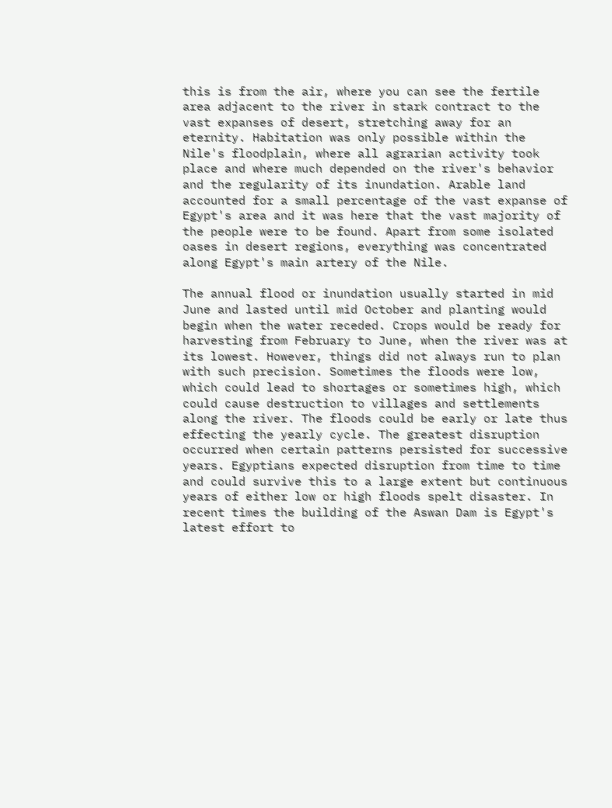this is from the air, where you can see the fertile area adjacent to the river in stark contract to the vast expanses of desert, stretching away for an eternity. Habitation was only possible within the Nile's floodplain, where all agrarian activity took place and where much depended on the river's behavior and the regularity of its inundation. Arable land accounted for a small percentage of the vast expanse of Egypt's area and it was here that the vast majority of the people were to be found. Apart from some isolated oases in desert regions, everything was concentrated along Egypt's main artery of the Nile.

The annual flood or inundation usually started in mid June and lasted until mid October and planting would begin when the water receded. Crops would be ready for harvesting from February to June, when the river was at its lowest. However, things did not always run to plan with such precision. Sometimes the floods were low, which could lead to shortages or sometimes high, which could cause destruction to villages and settlements along the river. The floods could be early or late thus effecting the yearly cycle. The greatest disruption occurred when certain patterns persisted for successive years. Egyptians expected disruption from time to time and could survive this to a large extent but continuous years of either low or high floods spelt disaster. In recent times the building of the Aswan Dam is Egypt's latest effort to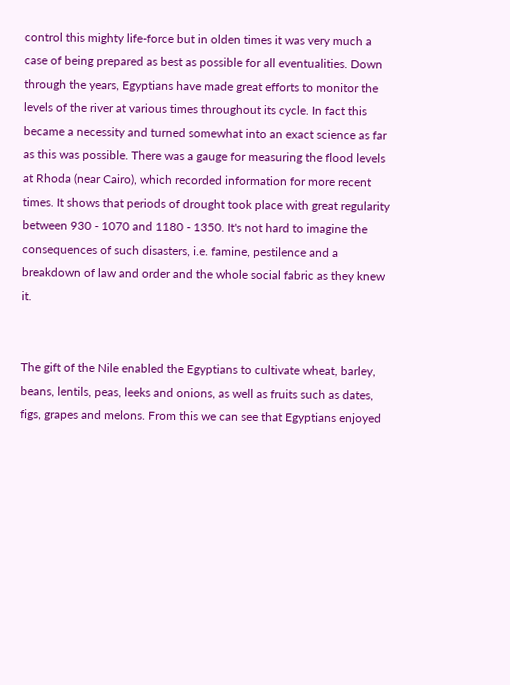control this mighty life-force but in olden times it was very much a case of being prepared as best as possible for all eventualities. Down through the years, Egyptians have made great efforts to monitor the levels of the river at various times throughout its cycle. In fact this became a necessity and turned somewhat into an exact science as far as this was possible. There was a gauge for measuring the flood levels at Rhoda (near Cairo), which recorded information for more recent times. It shows that periods of drought took place with great regularity between 930 - 1070 and 1180 - 1350. It's not hard to imagine the consequences of such disasters, i.e. famine, pestilence and a breakdown of law and order and the whole social fabric as they knew it.


The gift of the Nile enabled the Egyptians to cultivate wheat, barley, beans, lentils, peas, leeks and onions, as well as fruits such as dates, figs, grapes and melons. From this we can see that Egyptians enjoyed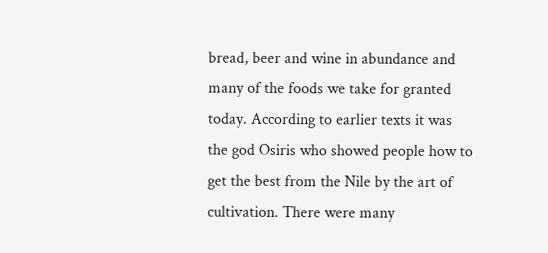bread, beer and wine in abundance and many of the foods we take for granted today. According to earlier texts it was the god Osiris who showed people how to get the best from the Nile by the art of cultivation. There were many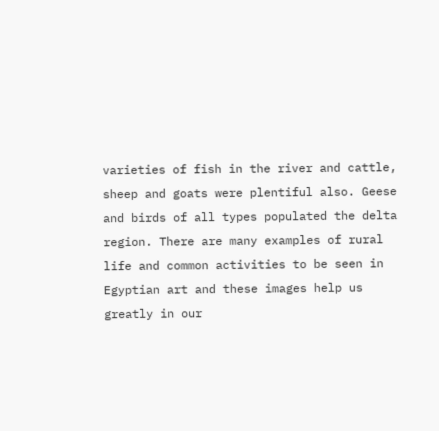varieties of fish in the river and cattle, sheep and goats were plentiful also. Geese and birds of all types populated the delta region. There are many examples of rural life and common activities to be seen in Egyptian art and these images help us greatly in our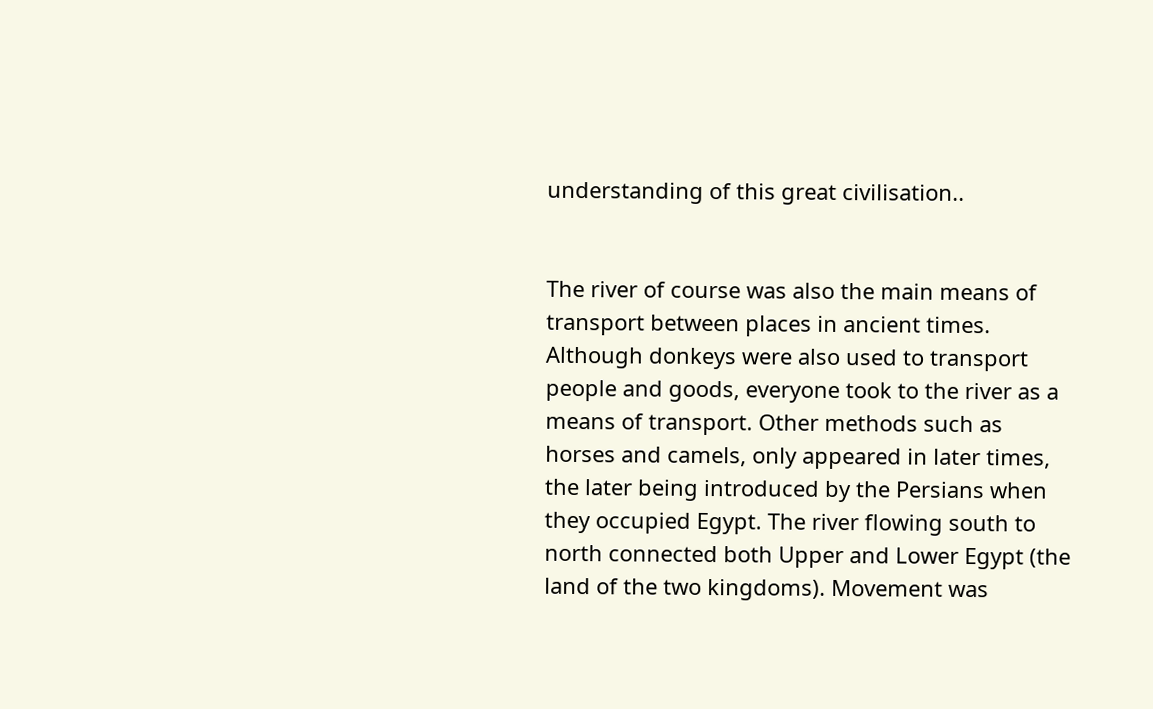understanding of this great civilisation..


The river of course was also the main means of transport between places in ancient times. Although donkeys were also used to transport people and goods, everyone took to the river as a means of transport. Other methods such as horses and camels, only appeared in later times, the later being introduced by the Persians when they occupied Egypt. The river flowing south to north connected both Upper and Lower Egypt (the land of the two kingdoms). Movement was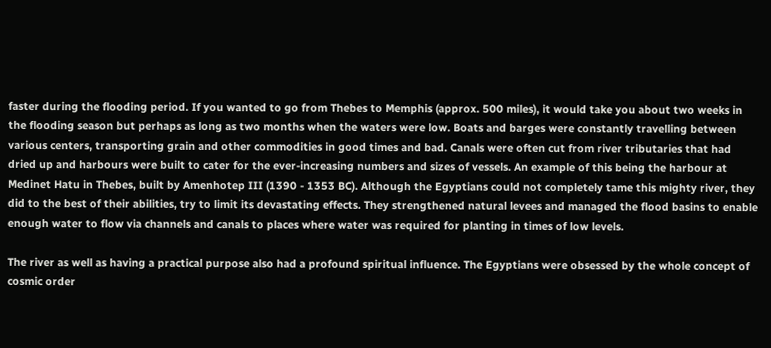faster during the flooding period. If you wanted to go from Thebes to Memphis (approx. 500 miles), it would take you about two weeks in the flooding season but perhaps as long as two months when the waters were low. Boats and barges were constantly travelling between various centers, transporting grain and other commodities in good times and bad. Canals were often cut from river tributaries that had dried up and harbours were built to cater for the ever-increasing numbers and sizes of vessels. An example of this being the harbour at Medinet Hatu in Thebes, built by Amenhotep III (1390 - 1353 BC). Although the Egyptians could not completely tame this mighty river, they did to the best of their abilities, try to limit its devastating effects. They strengthened natural levees and managed the flood basins to enable enough water to flow via channels and canals to places where water was required for planting in times of low levels.

The river as well as having a practical purpose also had a profound spiritual influence. The Egyptians were obsessed by the whole concept of cosmic order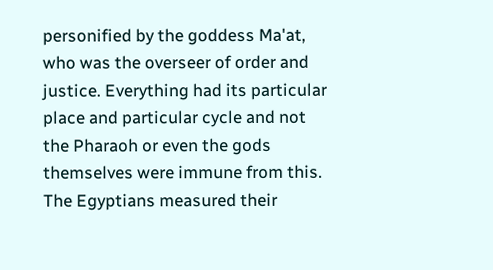personified by the goddess Ma'at, who was the overseer of order and justice. Everything had its particular place and particular cycle and not the Pharaoh or even the gods themselves were immune from this. The Egyptians measured their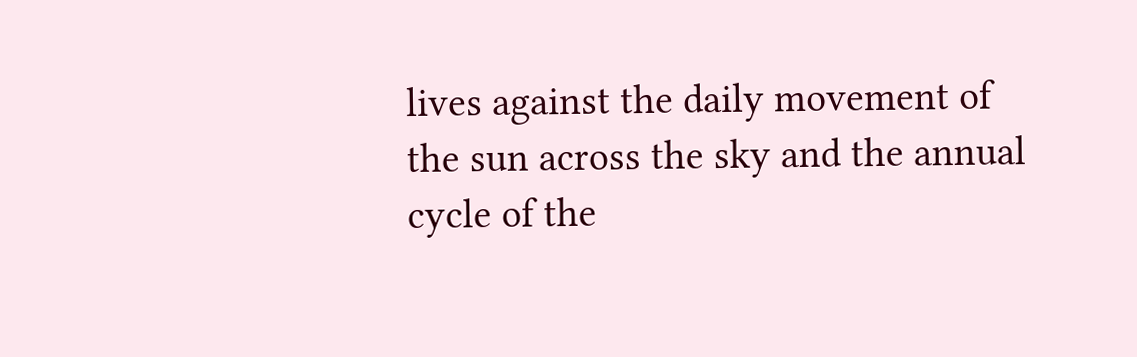lives against the daily movement of the sun across the sky and the annual cycle of the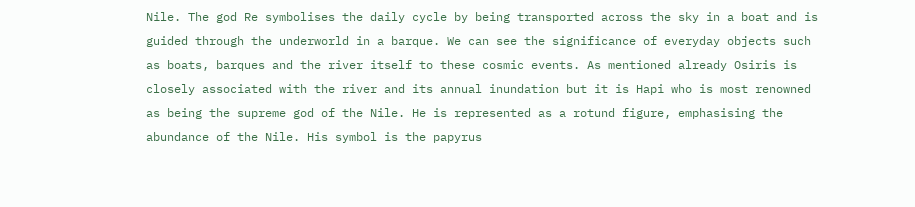Nile. The god Re symbolises the daily cycle by being transported across the sky in a boat and is guided through the underworld in a barque. We can see the significance of everyday objects such as boats, barques and the river itself to these cosmic events. As mentioned already Osiris is closely associated with the river and its annual inundation but it is Hapi who is most renowned as being the supreme god of the Nile. He is represented as a rotund figure, emphasising the abundance of the Nile. His symbol is the papyrus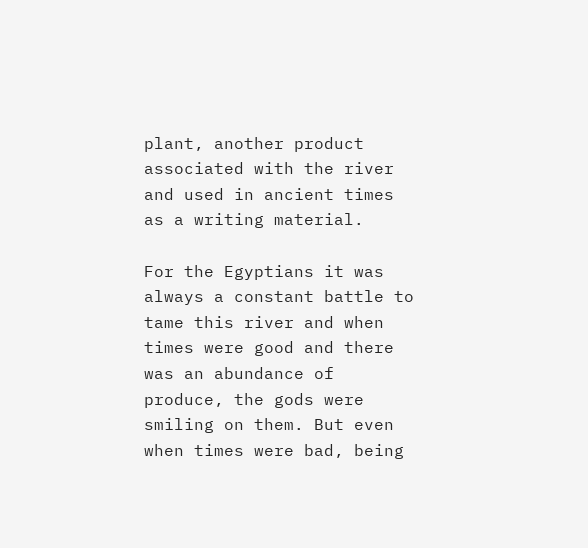plant, another product associated with the river and used in ancient times as a writing material.

For the Egyptians it was always a constant battle to tame this river and when times were good and there was an abundance of produce, the gods were smiling on them. But even when times were bad, being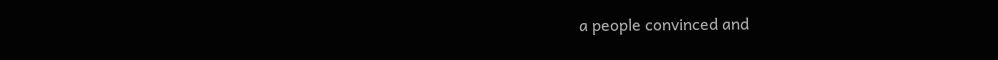a people convinced and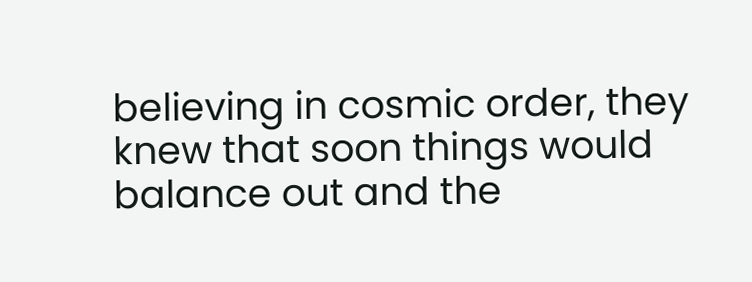believing in cosmic order, they knew that soon things would balance out and the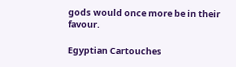gods would once more be in their favour.

Egyptian Cartouches